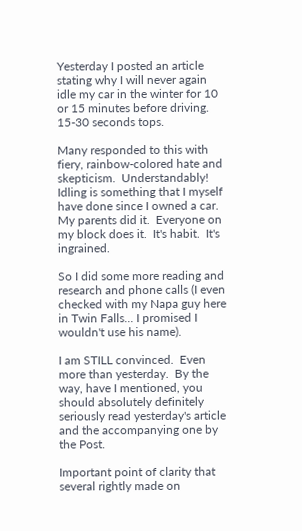Yesterday I posted an article stating why I will never again idle my car in the winter for 10 or 15 minutes before driving.  15-30 seconds tops.

Many responded to this with fiery, rainbow-colored hate and skepticism.  Understandably!  Idling is something that I myself have done since I owned a car.  My parents did it.  Everyone on my block does it.  It's habit.  It's ingrained.

So I did some more reading and research and phone calls (I even checked with my Napa guy here in Twin Falls... I promised I wouldn't use his name).

I am STILL convinced.  Even more than yesterday.  By the way, have I mentioned, you should absolutely definitely seriously read yesterday's article and the accompanying one by the Post.

Important point of clarity that several rightly made on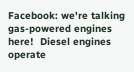Facebook: we're talking gas-powered engines here!  Diesel engines operate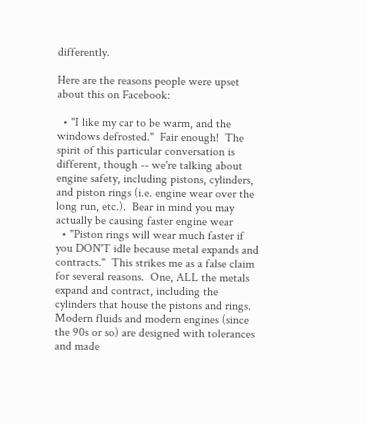differently.

Here are the reasons people were upset about this on Facebook:

  • "I like my car to be warm, and the windows defrosted."  Fair enough!  The spirit of this particular conversation is different, though -- we're talking about engine safety, including pistons, cylinders, and piston rings (i.e. engine wear over the long run, etc.).  Bear in mind you may actually be causing faster engine wear
  • "Piston rings will wear much faster if you DON'T idle because metal expands and contracts."  This strikes me as a false claim for several reasons.  One, ALL the metals expand and contract, including the cylinders that house the pistons and rings.  Modern fluids and modern engines (since the 90s or so) are designed with tolerances and made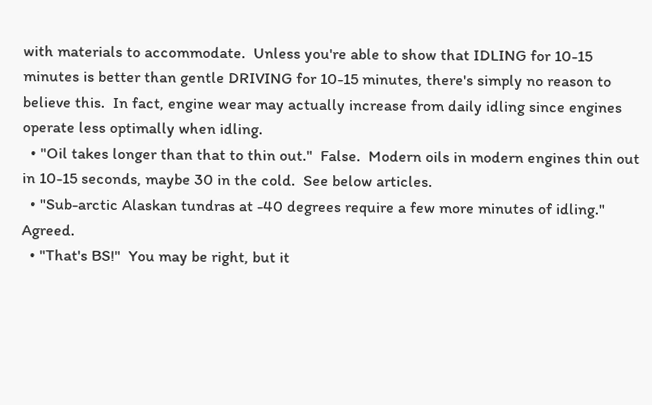with materials to accommodate.  Unless you're able to show that IDLING for 10-15 minutes is better than gentle DRIVING for 10-15 minutes, there's simply no reason to believe this.  In fact, engine wear may actually increase from daily idling since engines operate less optimally when idling.
  • "Oil takes longer than that to thin out."  False.  Modern oils in modern engines thin out in 10-15 seconds, maybe 30 in the cold.  See below articles.
  • "Sub-arctic Alaskan tundras at -40 degrees require a few more minutes of idling."  Agreed.
  • "That's BS!"  You may be right, but it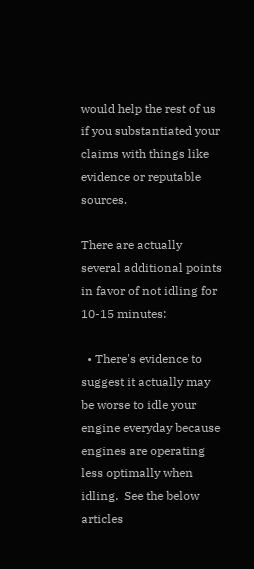would help the rest of us if you substantiated your claims with things like evidence or reputable sources.

There are actually several additional points in favor of not idling for 10-15 minutes:

  • There's evidence to suggest it actually may be worse to idle your engine everyday because engines are operating less optimally when idling.  See the below articles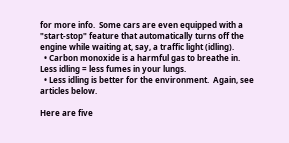for more info.  Some cars are even equipped with a "start-stop" feature that automatically turns off the engine while waiting at, say, a traffic light (idling).
  • Carbon monoxide is a harmful gas to breathe in.  Less idling = less fumes in your lungs.
  • Less idling is better for the environment.  Again, see articles below.

Here are five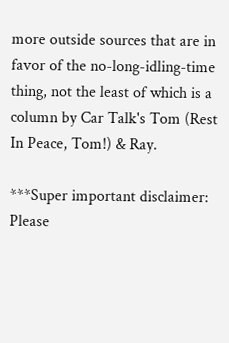more outside sources that are in favor of the no-long-idling-time thing, not the least of which is a column by Car Talk's Tom (Rest In Peace, Tom!) & Ray.

***Super important disclaimer: Please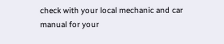check with your local mechanic and car manual for your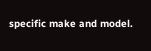specific make and model.